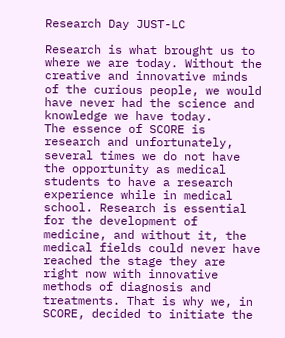Research Day JUST-LC

Research is what brought us to where we are today. Without the creative and innovative minds of the curious people, we would have never had the science and knowledge we have today.
The essence of SCORE is research and unfortunately, several times we do not have the opportunity as medical students to have a research experience while in medical school. Research is essential for the development of medicine, and without it, the medical fields could never have reached the stage they are right now with innovative methods of diagnosis and treatments. That is why we, in SCORE, decided to initiate the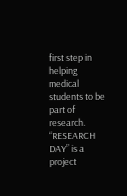first step in helping medical students to be part of research. “RESEARCH DAY” is a project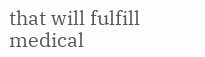that will fulfill medical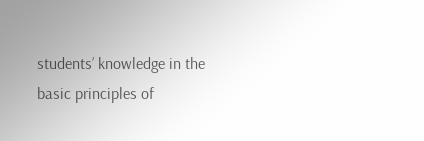students’ knowledge in the basic principles of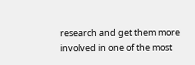research and get them more involved in one of the most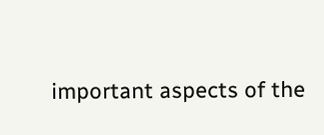important aspects of the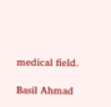medical field.

Basil Ahmad